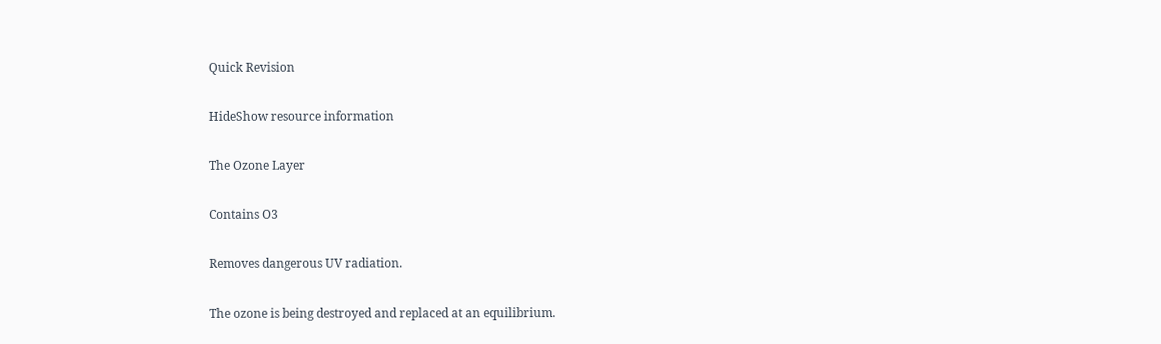Quick Revision

HideShow resource information

The Ozone Layer

Contains O3

Removes dangerous UV radiation.

The ozone is being destroyed and replaced at an equilibrium.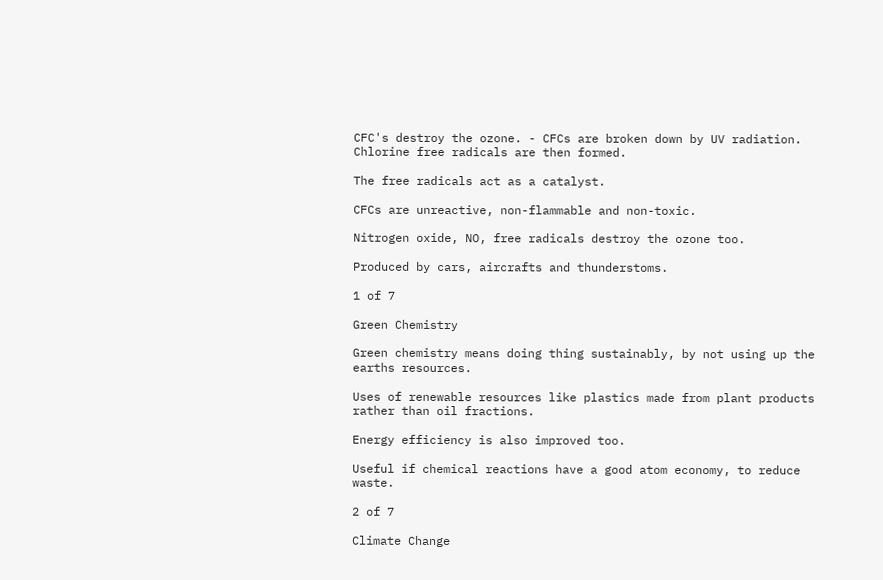CFC's destroy the ozone. - CFCs are broken down by UV radiation. Chlorine free radicals are then formed.

The free radicals act as a catalyst.

CFCs are unreactive, non-flammable and non-toxic.

Nitrogen oxide, NO, free radicals destroy the ozone too.

Produced by cars, aircrafts and thunderstoms.

1 of 7

Green Chemistry

Green chemistry means doing thing sustainably, by not using up the earths resources.

Uses of renewable resources like plastics made from plant products rather than oil fractions.

Energy efficiency is also improved too.

Useful if chemical reactions have a good atom economy, to reduce waste.

2 of 7

Climate Change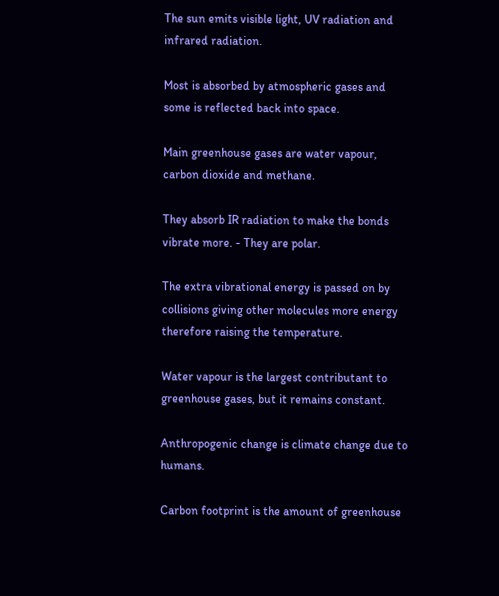The sun emits visible light, UV radiation and infrared radiation.

Most is absorbed by atmospheric gases and some is reflected back into space.

Main greenhouse gases are water vapour, carbon dioxide and methane.

They absorb IR radiation to make the bonds vibrate more. - They are polar.

The extra vibrational energy is passed on by collisions giving other molecules more energy therefore raising the temperature.

Water vapour is the largest contributant to greenhouse gases, but it remains constant.

Anthropogenic change is climate change due to humans.

Carbon footprint is the amount of greenhouse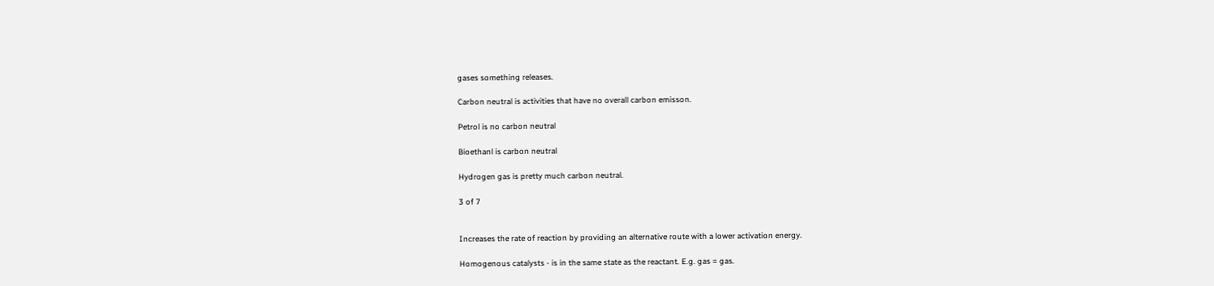gases something releases.

Carbon neutral is activities that have no overall carbon emisson.

Petrol is no carbon neutral

Bioethanl is carbon neutral

Hydrogen gas is pretty much carbon neutral.

3 of 7


Increases the rate of reaction by providing an alternative route with a lower activation energy.

Homogenous catalysts - is in the same state as the reactant. E.g. gas = gas.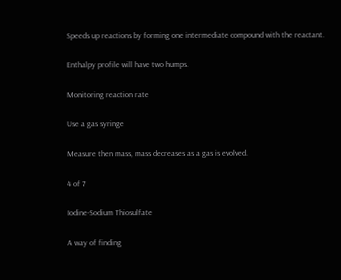Speeds up reactions by forming one intermediate compound with the reactant.

Enthalpy profile will have two humps.

Monitoring reaction rate

Use a gas syringe

Measure then mass, mass decreases as a gas is evolved.

4 of 7

Iodine-Sodium Thiosulfate

A way of finding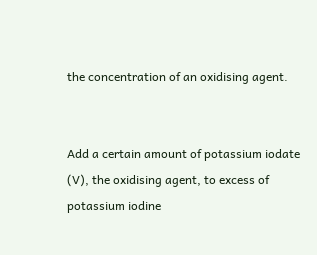the concentration of an oxidising agent.


Add a certain amount of potassium iodate (V), the oxidising agent, to excess of potassium iodine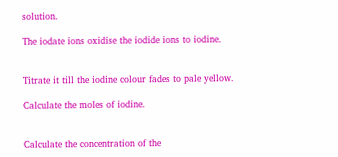solution.

The iodate ions oxidise the iodide ions to iodine.


Titrate it till the iodine colour fades to pale yellow.

Calculate the moles of iodine.


Calculate the concentration of the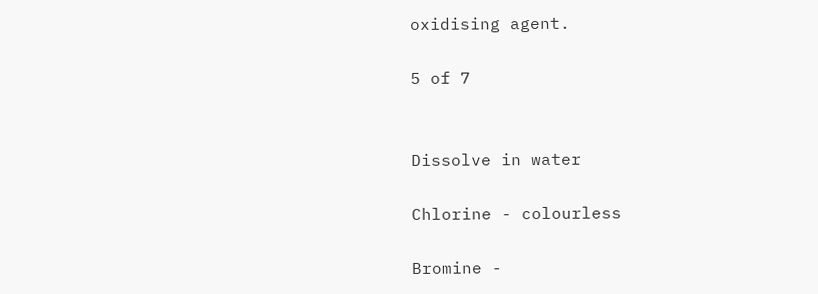oxidising agent.

5 of 7


Dissolve in water

Chlorine - colourless

Bromine -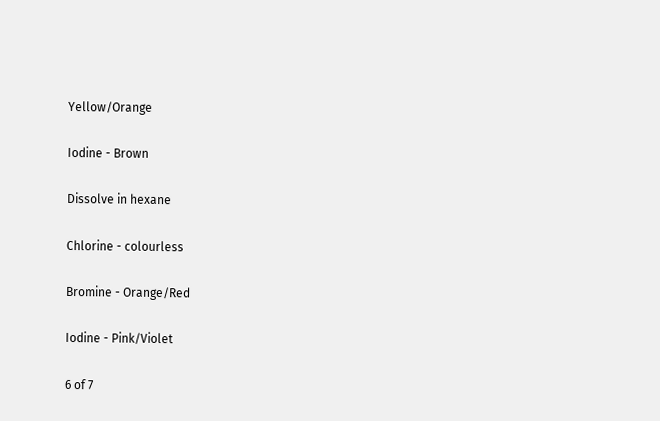Yellow/Orange

Iodine - Brown

Dissolve in hexane

Chlorine - colourless

Bromine - Orange/Red

Iodine - Pink/Violet

6 of 7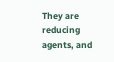They are reducing agents, and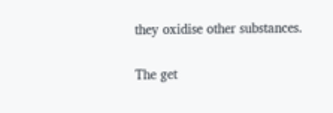they oxidise other substances.

The get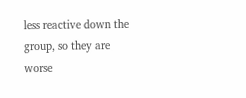less reactive down the group, so they are worse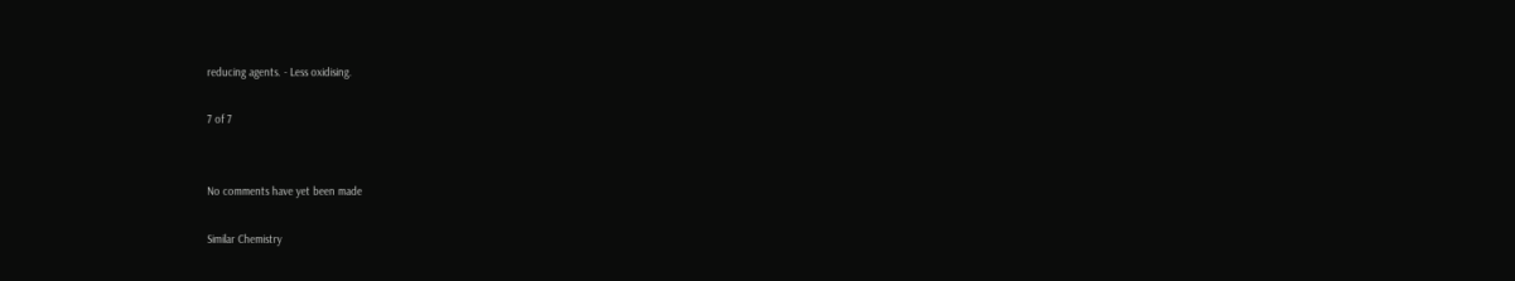reducing agents. - Less oxidising.

7 of 7


No comments have yet been made

Similar Chemistry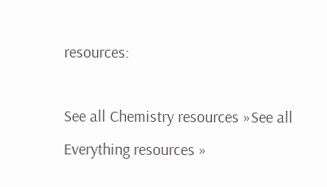resources:

See all Chemistry resources »See all Everything resources »